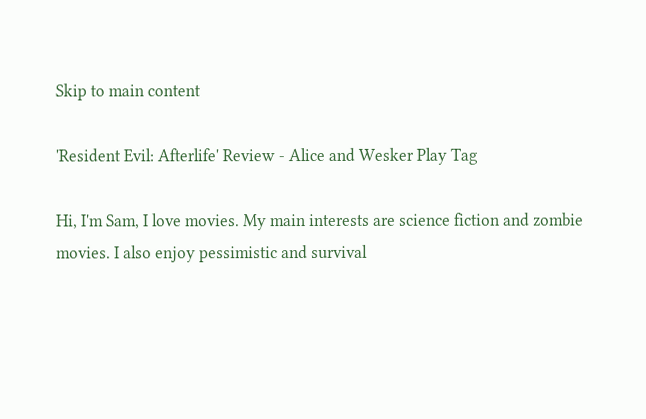Skip to main content

'Resident Evil: Afterlife' Review - Alice and Wesker Play Tag

Hi, I'm Sam, I love movies. My main interests are science fiction and zombie movies. I also enjoy pessimistic and survival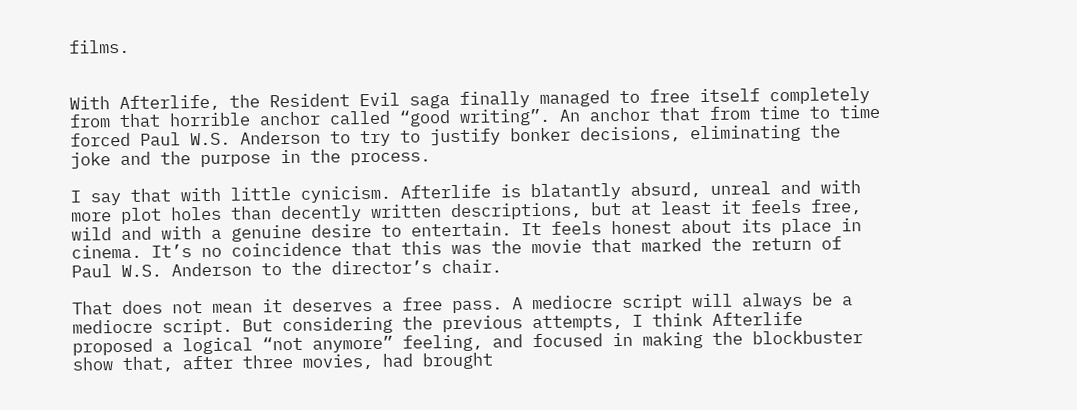films.


With Afterlife, the Resident Evil saga finally managed to free itself completely from that horrible anchor called “good writing”. An anchor that from time to time forced Paul W.S. Anderson to try to justify bonker decisions, eliminating the joke and the purpose in the process.

I say that with little cynicism. Afterlife is blatantly absurd, unreal and with more plot holes than decently written descriptions, but at least it feels free, wild and with a genuine desire to entertain. It feels honest about its place in cinema. It’s no coincidence that this was the movie that marked the return of Paul W.S. Anderson to the director’s chair.

That does not mean it deserves a free pass. A mediocre script will always be a mediocre script. But considering the previous attempts, I think Afterlife proposed a logical “not anymore” feeling, and focused in making the blockbuster show that, after three movies, had brought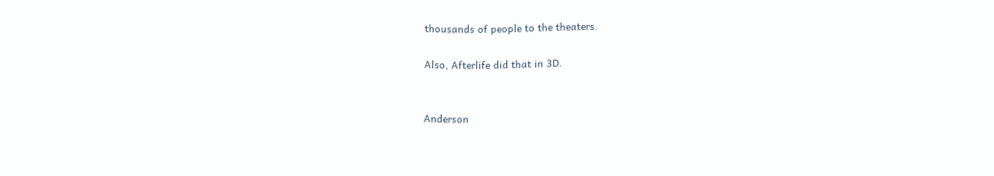thousands of people to the theaters.

Also, Afterlife did that in 3D.


Anderson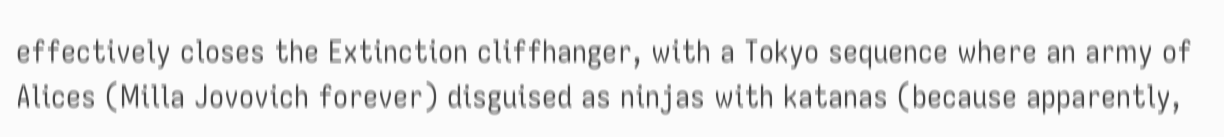effectively closes the Extinction cliffhanger, with a Tokyo sequence where an army of Alices (Milla Jovovich forever) disguised as ninjas with katanas (because apparently,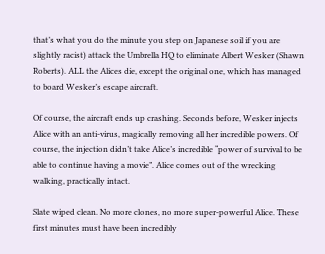that’s what you do the minute you step on Japanese soil if you are slightly racist) attack the Umbrella HQ to eliminate Albert Wesker (Shawn Roberts). ALL the Alices die, except the original one, which has managed to board Wesker’s escape aircraft.

Of course, the aircraft ends up crashing. Seconds before, Wesker injects Alice with an anti-virus, magically removing all her incredible powers. Of course, the injection didn’t take Alice’s incredible “power of survival to be able to continue having a movie”. Alice comes out of the wrecking walking, practically intact.

Slate wiped clean. No more clones, no more super-powerful Alice. These first minutes must have been incredibly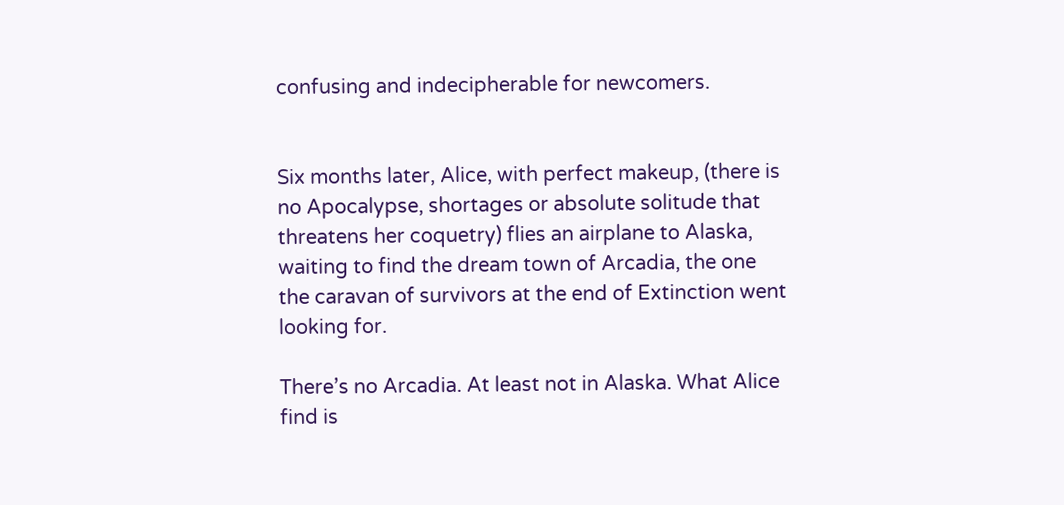confusing and indecipherable for newcomers.


Six months later, Alice, with perfect makeup, (there is no Apocalypse, shortages or absolute solitude that threatens her coquetry) flies an airplane to Alaska, waiting to find the dream town of Arcadia, the one the caravan of survivors at the end of Extinction went looking for.

There’s no Arcadia. At least not in Alaska. What Alice find is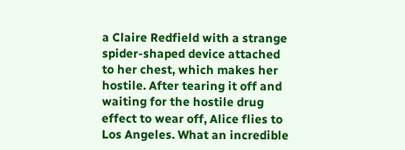a Claire Redfield with a strange spider-shaped device attached to her chest, which makes her hostile. After tearing it off and waiting for the hostile drug effect to wear off, Alice flies to Los Angeles. What an incredible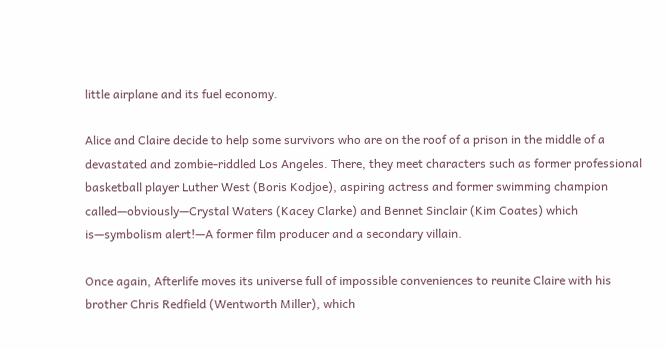little airplane and its fuel economy.

Alice and Claire decide to help some survivors who are on the roof of a prison in the middle of a devastated and zombie-riddled Los Angeles. There, they meet characters such as former professional basketball player Luther West (Boris Kodjoe), aspiring actress and former swimming champion called—obviously—Crystal Waters (Kacey Clarke) and Bennet Sinclair (Kim Coates) which is—symbolism alert!—A former film producer and a secondary villain.

Once again, Afterlife moves its universe full of impossible conveniences to reunite Claire with his brother Chris Redfield (Wentworth Miller), which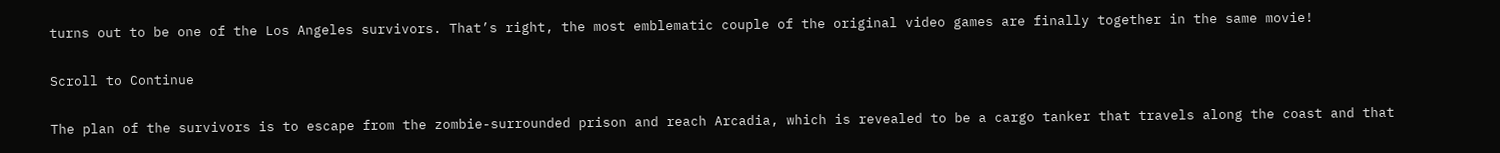turns out to be one of the Los Angeles survivors. That’s right, the most emblematic couple of the original video games are finally together in the same movie!

Scroll to Continue

The plan of the survivors is to escape from the zombie-surrounded prison and reach Arcadia, which is revealed to be a cargo tanker that travels along the coast and that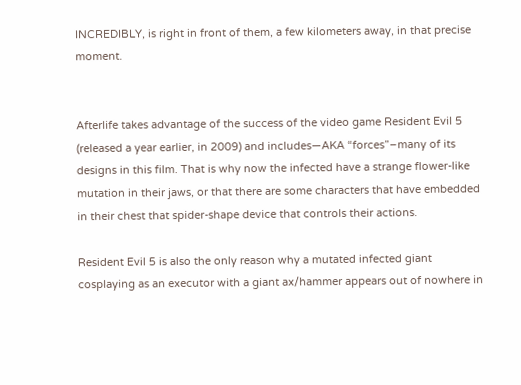INCREDIBLY, is right in front of them, a few kilometers away, in that precise moment.


Afterlife takes advantage of the success of the video game Resident Evil 5 (released a year earlier, in 2009) and includes—AKA “forces”–many of its designs in this film. That is why now the infected have a strange flower-like mutation in their jaws, or that there are some characters that have embedded in their chest that spider-shape device that controls their actions.

Resident Evil 5 is also the only reason why a mutated infected giant cosplaying as an executor with a giant ax/hammer appears out of nowhere in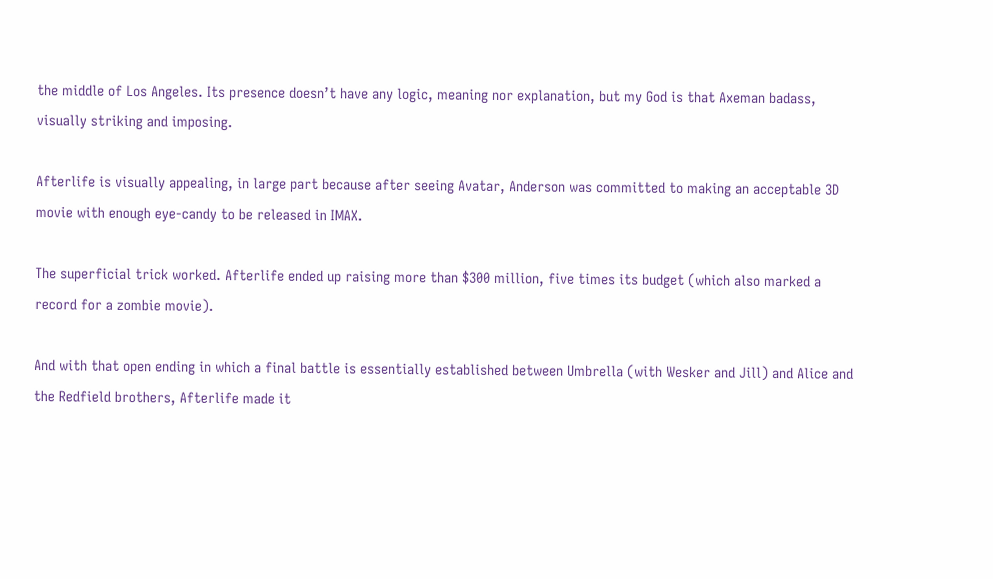the middle of Los Angeles. Its presence doesn’t have any logic, meaning nor explanation, but my God is that Axeman badass, visually striking and imposing.

Afterlife is visually appealing, in large part because after seeing Avatar, Anderson was committed to making an acceptable 3D movie with enough eye-candy to be released in IMAX.

The superficial trick worked. Afterlife ended up raising more than $300 million, five times its budget (which also marked a record for a zombie movie).

And with that open ending in which a final battle is essentially established between Umbrella (with Wesker and Jill) and Alice and the Redfield brothers, Afterlife made it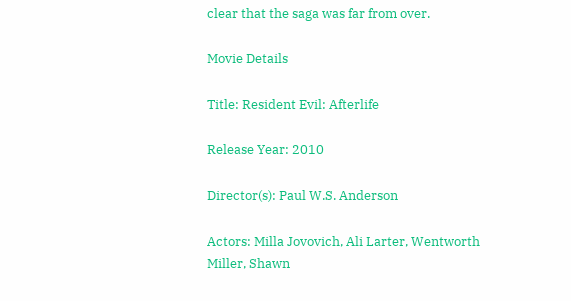clear that the saga was far from over.

Movie Details

Title: Resident Evil: Afterlife

Release Year: 2010

Director(s): Paul W.S. Anderson

Actors: Milla Jovovich, Ali Larter, Wentworth Miller, Shawn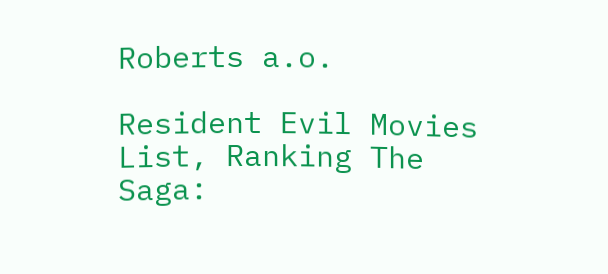Roberts a.o.

Resident Evil Movies List, Ranking The Saga: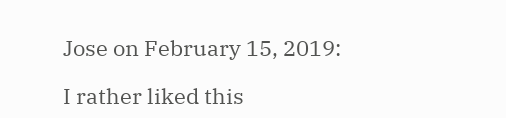Jose on February 15, 2019:

I rather liked this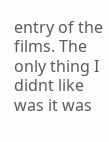entry of the films. The only thing I didnt like was it was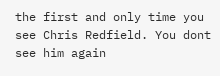the first and only time you see Chris Redfield. You dont see him again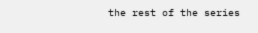the rest of the series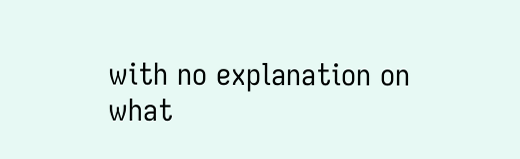with no explanation on what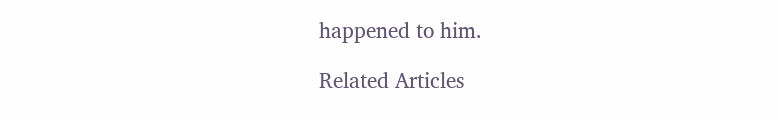happened to him.

Related Articles